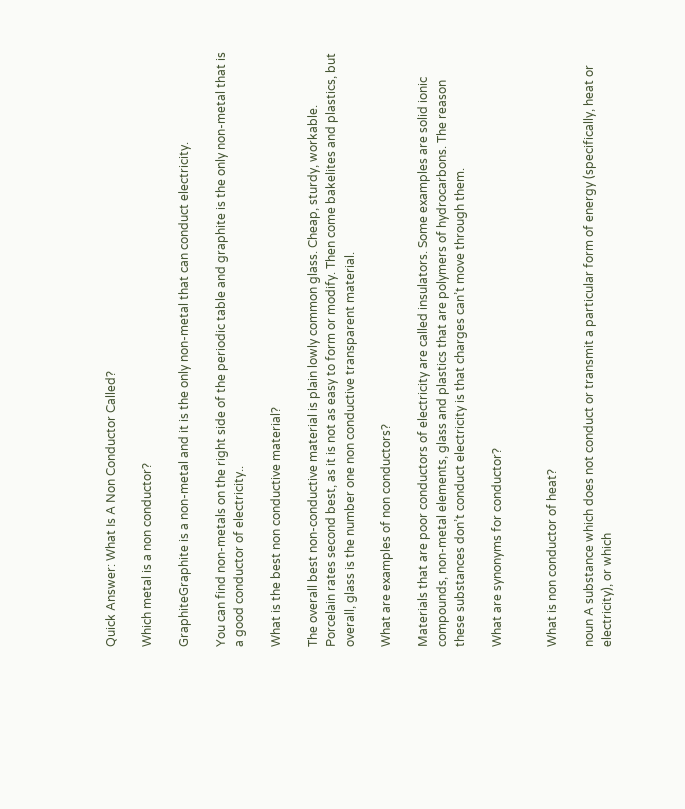Quick Answer: What Is A Non Conductor Called?

Which metal is a non conductor?

GraphiteGraphite is a non-metal and it is the only non-metal that can conduct electricity.

You can find non-metals on the right side of the periodic table and graphite is the only non-metal that is a good conductor of electricity..

What is the best non conductive material?

The overall best non-conductive material is plain lowly common glass. Cheap, sturdy, workable. Porcelain rates second best, as it is not as easy to form or modify. Then come bakelites and plastics, but overall, glass is the number one non conductive transparent material.

What are examples of non conductors?

Materials that are poor conductors of electricity are called insulators. Some examples are solid ionic compounds, non-metal elements, glass and plastics that are polymers of hydrocarbons. The reason these substances don’t conduct electricity is that charges can’t move through them.

What are synonyms for conductor?


What is non conductor of heat?

noun A substance which does not conduct or transmit a particular form of energy (specifically, heat or electricity), or which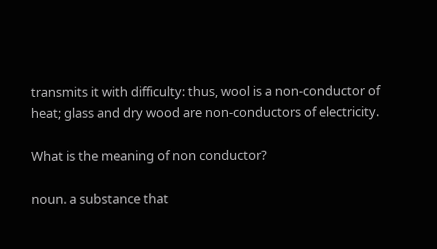transmits it with difficulty: thus, wool is a non-conductor of heat; glass and dry wood are non-conductors of electricity.

What is the meaning of non conductor?

noun. a substance that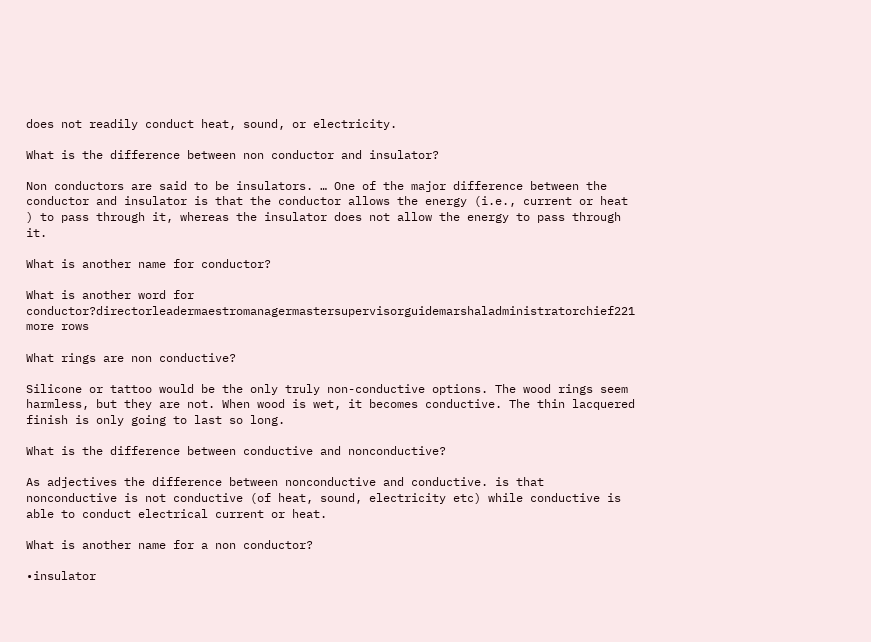does not readily conduct heat, sound, or electricity.

What is the difference between non conductor and insulator?

Non conductors are said to be insulators. … One of the major difference between the conductor and insulator is that the conductor allows the energy (i.e., current or heat ) to pass through it, whereas the insulator does not allow the energy to pass through it.

What is another name for conductor?

What is another word for conductor?directorleadermaestromanagermastersupervisorguidemarshaladministratorchief221 more rows

What rings are non conductive?

Silicone or tattoo would be the only truly non-conductive options. The wood rings seem harmless, but they are not. When wood is wet, it becomes conductive. The thin lacquered finish is only going to last so long.

What is the difference between conductive and nonconductive?

As adjectives the difference between nonconductive and conductive. is that nonconductive is not conductive (of heat, sound, electricity etc) while conductive is able to conduct electrical current or heat.

What is another name for a non conductor?

•insulator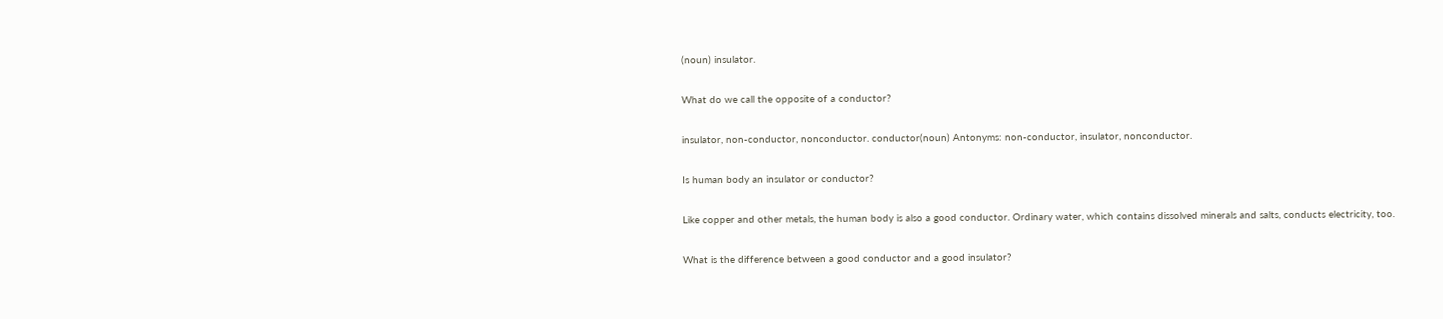(noun) insulator.

What do we call the opposite of a conductor?

insulator, non-conductor, nonconductor. conductor(noun) Antonyms: non-conductor, insulator, nonconductor.

Is human body an insulator or conductor?

Like copper and other metals, the human body is also a good conductor. Ordinary water, which contains dissolved minerals and salts, conducts electricity, too.

What is the difference between a good conductor and a good insulator?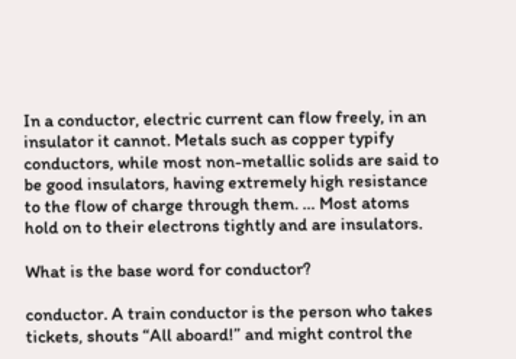In a conductor, electric current can flow freely, in an insulator it cannot. Metals such as copper typify conductors, while most non-metallic solids are said to be good insulators, having extremely high resistance to the flow of charge through them. … Most atoms hold on to their electrons tightly and are insulators.

What is the base word for conductor?

conductor. A train conductor is the person who takes tickets, shouts “All aboard!” and might control the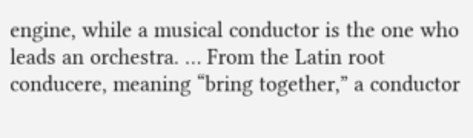engine, while a musical conductor is the one who leads an orchestra. … From the Latin root conducere, meaning “bring together,” a conductor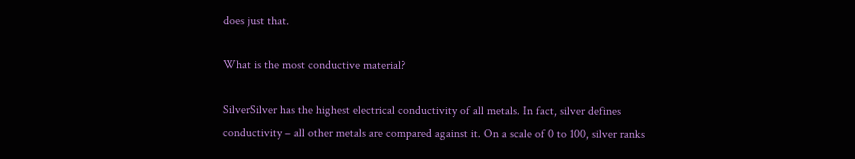does just that.

What is the most conductive material?

SilverSilver has the highest electrical conductivity of all metals. In fact, silver defines conductivity – all other metals are compared against it. On a scale of 0 to 100, silver ranks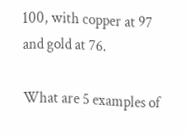100, with copper at 97 and gold at 76.

What are 5 examples of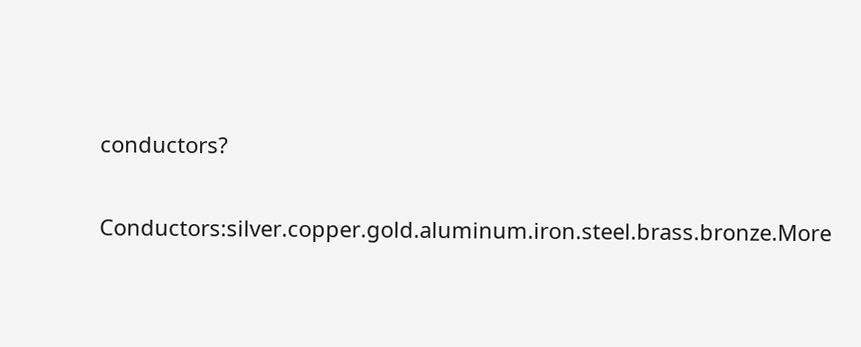conductors?

Conductors:silver.copper.gold.aluminum.iron.steel.brass.bronze.More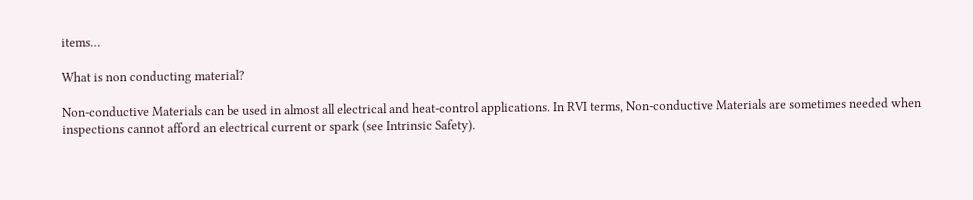items…

What is non conducting material?

Non-conductive Materials can be used in almost all electrical and heat-control applications. In RVI terms, Non-conductive Materials are sometimes needed when inspections cannot afford an electrical current or spark (see Intrinsic Safety).